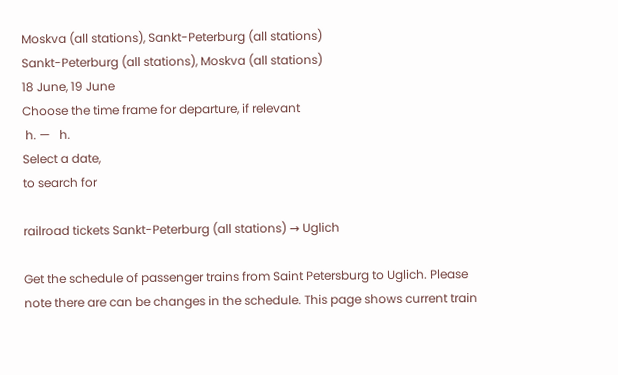Moskva (all stations), Sankt-Peterburg (all stations)
Sankt-Peterburg (all stations), Moskva (all stations)
18 June, 19 June
Choose the time frame for departure, if relevant
 h. —   h.
Select a date,
to search for

railroad tickets Sankt-Peterburg (all stations) → Uglich

Get the schedule of passenger trains from Saint Petersburg to Uglich. Please note there are can be changes in the schedule. This page shows current train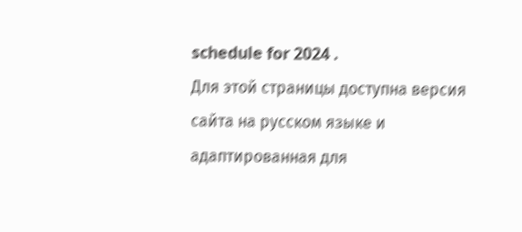schedule for 2024 .
Для этой страницы доступна версия сайта на русском языке и адаптированная для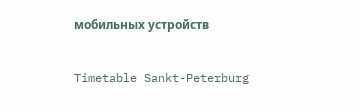мобильных устройств

Timetable Sankt-Peterburg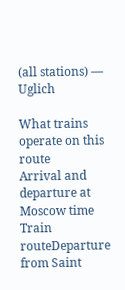(all stations) — Uglich

What trains operate on this route
Arrival and departure at Moscow time
Train routeDeparture
from Saint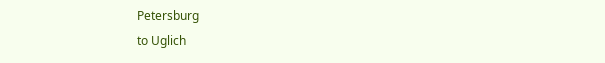Petersburg
to Uglich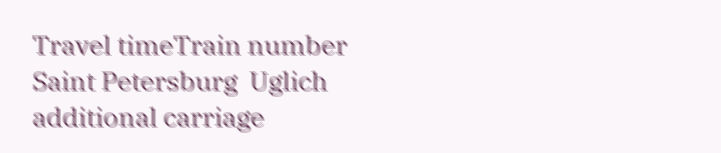Travel timeTrain number
Saint Petersburg  Uglich
additional carriage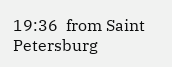19:36  from Saint Petersburg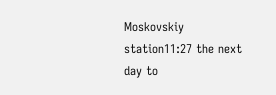Moskovskiy station11:27 the next day to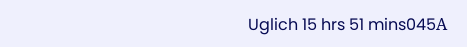Uglich 15 hrs 51 mins045А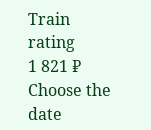Train rating
1 821 ₽
Choose the date